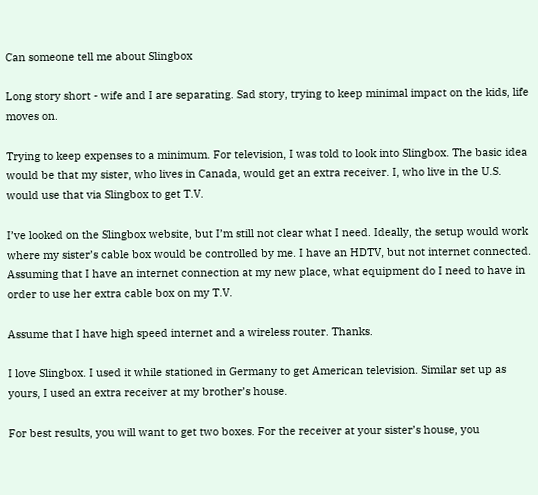Can someone tell me about Slingbox

Long story short - wife and I are separating. Sad story, trying to keep minimal impact on the kids, life moves on.

Trying to keep expenses to a minimum. For television, I was told to look into Slingbox. The basic idea would be that my sister, who lives in Canada, would get an extra receiver. I, who live in the U.S. would use that via Slingbox to get T.V.

I’ve looked on the Slingbox website, but I’m still not clear what I need. Ideally, the setup would work where my sister’s cable box would be controlled by me. I have an HDTV, but not internet connected. Assuming that I have an internet connection at my new place, what equipment do I need to have in order to use her extra cable box on my T.V.

Assume that I have high speed internet and a wireless router. Thanks.

I love Slingbox. I used it while stationed in Germany to get American television. Similar set up as yours, I used an extra receiver at my brother’s house.

For best results, you will want to get two boxes. For the receiver at your sister’s house, you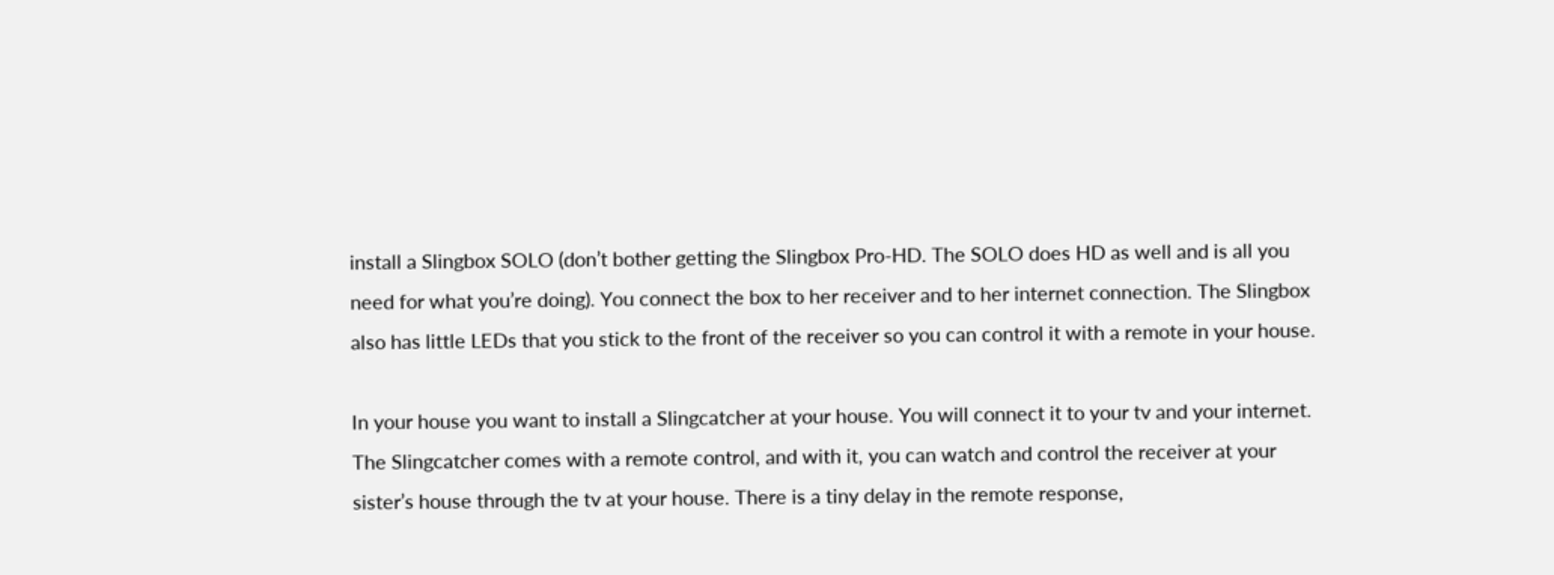install a Slingbox SOLO (don’t bother getting the Slingbox Pro-HD. The SOLO does HD as well and is all you need for what you’re doing). You connect the box to her receiver and to her internet connection. The Slingbox also has little LEDs that you stick to the front of the receiver so you can control it with a remote in your house.

In your house you want to install a Slingcatcher at your house. You will connect it to your tv and your internet. The Slingcatcher comes with a remote control, and with it, you can watch and control the receiver at your sister’s house through the tv at your house. There is a tiny delay in the remote response,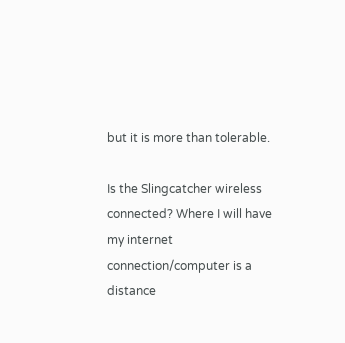but it is more than tolerable.

Is the Slingcatcher wireless connected? Where I will have my internet connection/computer is a distance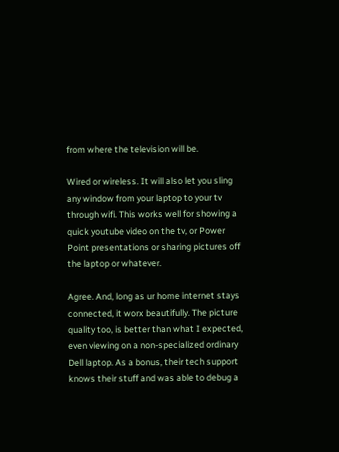from where the television will be.

Wired or wireless. It will also let you sling any window from your laptop to your tv through wifi. This works well for showing a quick youtube video on the tv, or Power Point presentations or sharing pictures off the laptop or whatever.

Agree. And, long as ur home internet stays connected, it worx beautifully. The picture quality too, is better than what I expected, even viewing on a non-specialized ordinary Dell laptop. As a bonus, their tech support knows their stuff and was able to debug a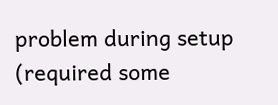problem during setup (required some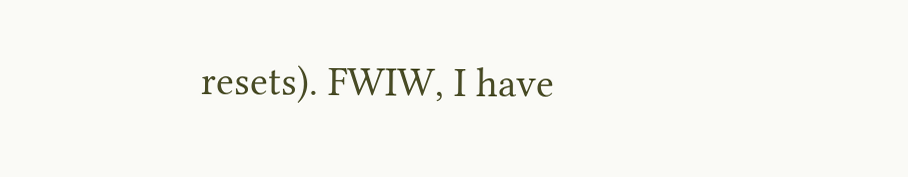resets). FWIW, I have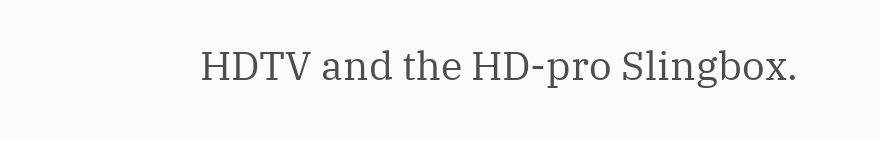HDTV and the HD-pro Slingbox.